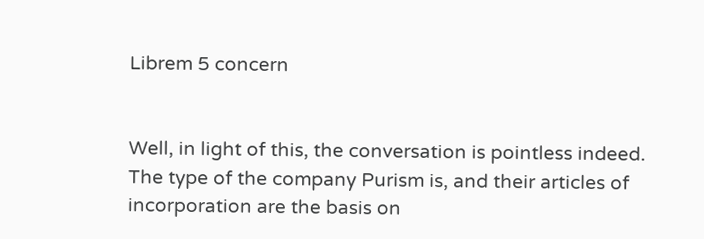Librem 5 concern


Well, in light of this, the conversation is pointless indeed.
The type of the company Purism is, and their articles of incorporation are the basis on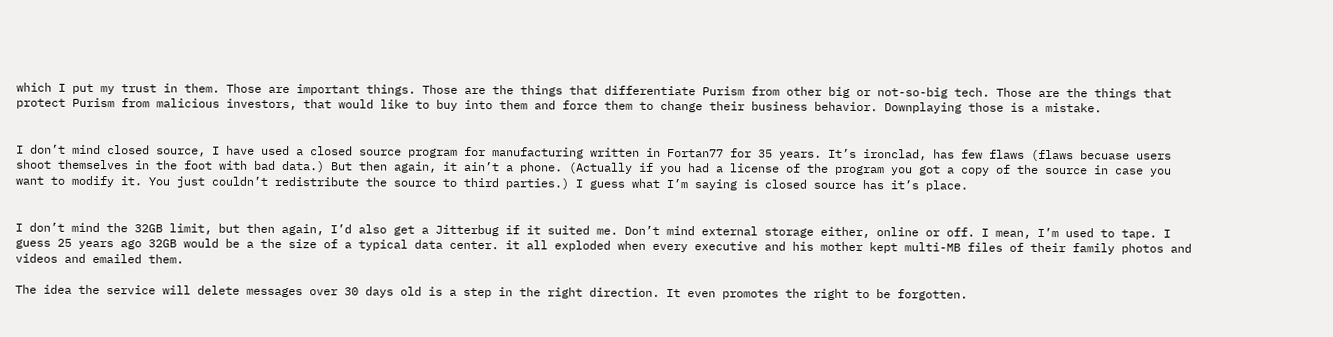which I put my trust in them. Those are important things. Those are the things that differentiate Purism from other big or not-so-big tech. Those are the things that protect Purism from malicious investors, that would like to buy into them and force them to change their business behavior. Downplaying those is a mistake.


I don’t mind closed source, I have used a closed source program for manufacturing written in Fortan77 for 35 years. It’s ironclad, has few flaws (flaws becuase users shoot themselves in the foot with bad data.) But then again, it ain’t a phone. (Actually if you had a license of the program you got a copy of the source in case you want to modify it. You just couldn’t redistribute the source to third parties.) I guess what I’m saying is closed source has it’s place.


I don’t mind the 32GB limit, but then again, I’d also get a Jitterbug if it suited me. Don’t mind external storage either, online or off. I mean, I’m used to tape. I guess 25 years ago 32GB would be a the size of a typical data center. it all exploded when every executive and his mother kept multi-MB files of their family photos and videos and emailed them.

The idea the service will delete messages over 30 days old is a step in the right direction. It even promotes the right to be forgotten.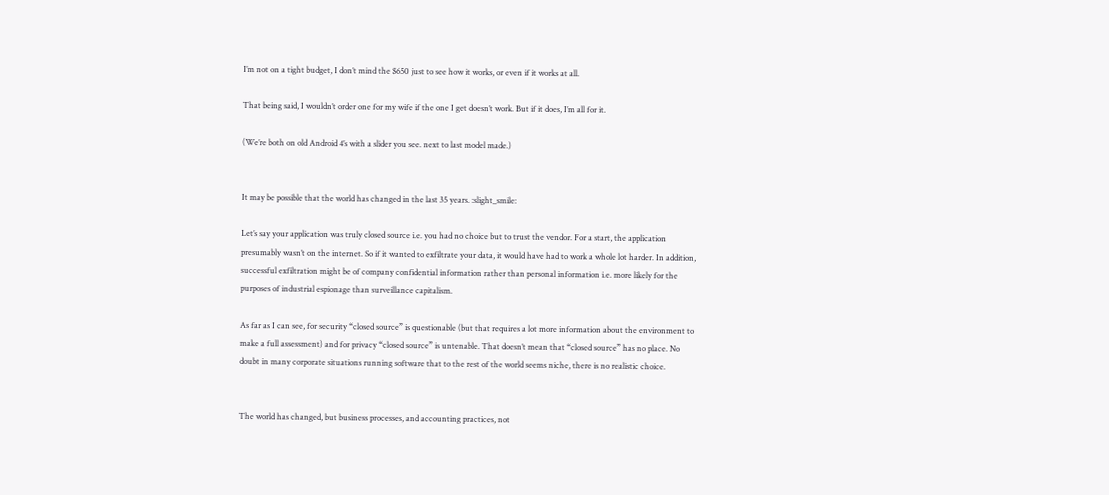I’m not on a tight budget, I don’t mind the $650 just to see how it works, or even if it works at all.

That being said, I wouldn’t order one for my wife if the one I get doesn’t work. But if it does, I’m all for it.

(We’re both on old Android 4’s with a slider you see. next to last model made.)


It may be possible that the world has changed in the last 35 years. :slight_smile:

Let’s say your application was truly closed source i.e. you had no choice but to trust the vendor. For a start, the application presumably wasn’t on the internet. So if it wanted to exfiltrate your data, it would have had to work a whole lot harder. In addition, successful exfiltration might be of company confidential information rather than personal information i.e. more likely for the purposes of industrial espionage than surveillance capitalism.

As far as I can see, for security “closed source” is questionable (but that requires a lot more information about the environment to make a full assessment) and for privacy “closed source” is untenable. That doesn’t mean that “closed source” has no place. No doubt in many corporate situations running software that to the rest of the world seems niche, there is no realistic choice.


The world has changed, but business processes, and accounting practices, not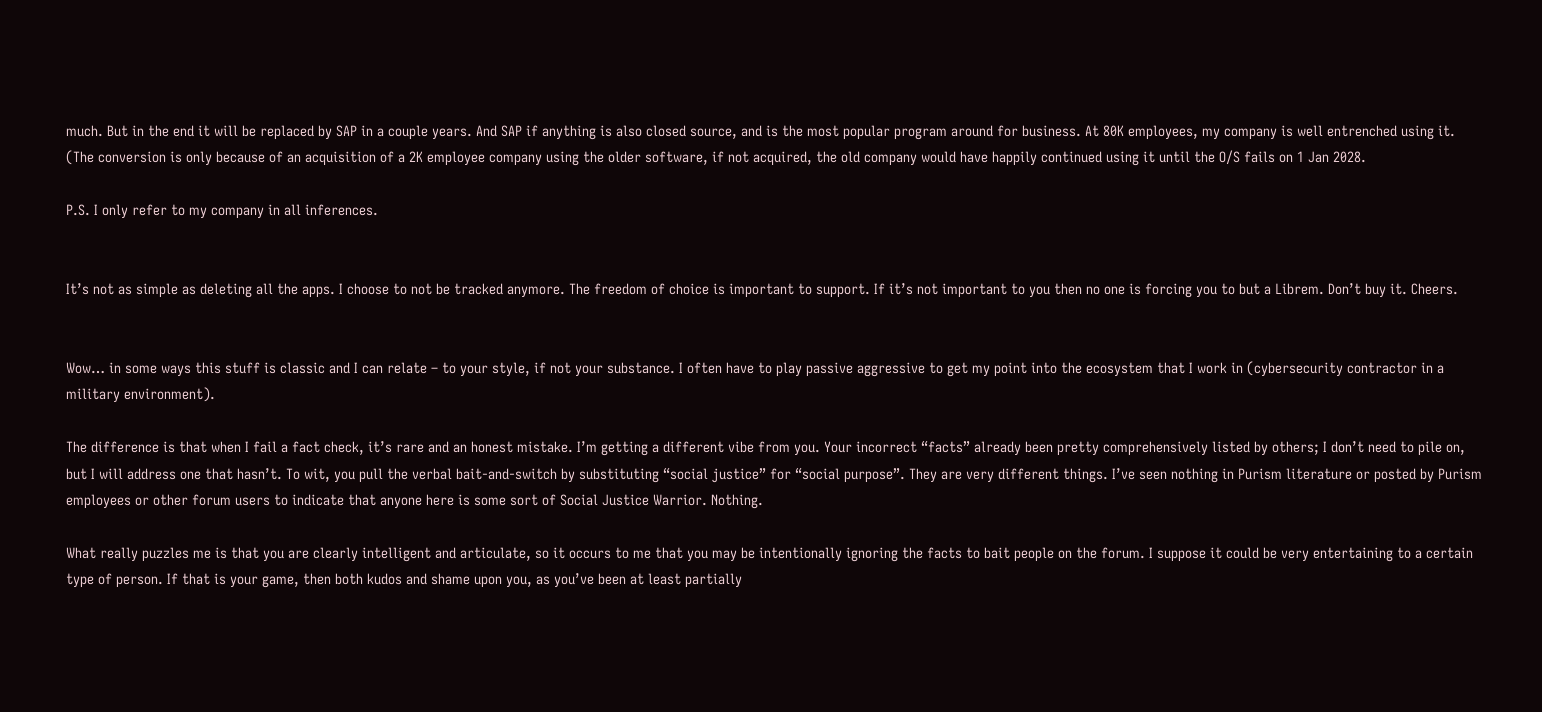much. But in the end it will be replaced by SAP in a couple years. And SAP if anything is also closed source, and is the most popular program around for business. At 80K employees, my company is well entrenched using it. (The conversion is only because of an acquisition of a 2K employee company using the older software, if not acquired, the old company would have happily continued using it until the O/S fails on 1 Jan 2028.

P.S. I only refer to my company in all inferences.


It’s not as simple as deleting all the apps. I choose to not be tracked anymore. The freedom of choice is important to support. If it’s not important to you then no one is forcing you to but a Librem. Don’t buy it. Cheers.


Wow… in some ways this stuff is classic and I can relate – to your style, if not your substance. I often have to play passive aggressive to get my point into the ecosystem that I work in (cybersecurity contractor in a military environment).

The difference is that when I fail a fact check, it’s rare and an honest mistake. I’m getting a different vibe from you. Your incorrect “facts” already been pretty comprehensively listed by others; I don’t need to pile on, but I will address one that hasn’t. To wit, you pull the verbal bait-and-switch by substituting “social justice” for “social purpose”. They are very different things. I’ve seen nothing in Purism literature or posted by Purism employees or other forum users to indicate that anyone here is some sort of Social Justice Warrior. Nothing.

What really puzzles me is that you are clearly intelligent and articulate, so it occurs to me that you may be intentionally ignoring the facts to bait people on the forum. I suppose it could be very entertaining to a certain type of person. If that is your game, then both kudos and shame upon you, as you’ve been at least partially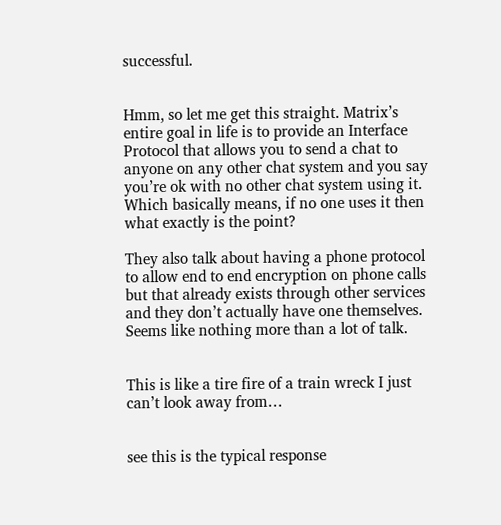successful.


Hmm, so let me get this straight. Matrix’s entire goal in life is to provide an Interface Protocol that allows you to send a chat to anyone on any other chat system and you say you’re ok with no other chat system using it. Which basically means, if no one uses it then what exactly is the point?

They also talk about having a phone protocol to allow end to end encryption on phone calls but that already exists through other services and they don’t actually have one themselves. Seems like nothing more than a lot of talk.


This is like a tire fire of a train wreck I just can’t look away from…


see this is the typical response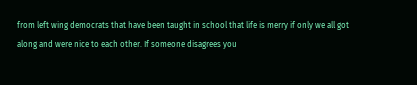from left wing democrats that have been taught in school that life is merry if only we all got along and were nice to each other. If someone disagrees you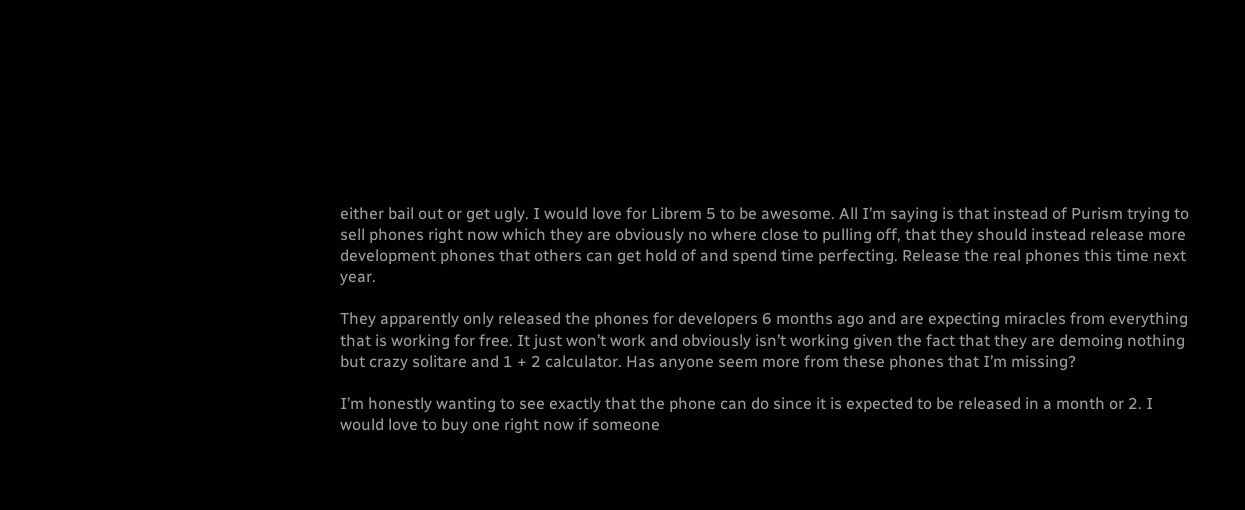either bail out or get ugly. I would love for Librem 5 to be awesome. All I’m saying is that instead of Purism trying to sell phones right now which they are obviously no where close to pulling off, that they should instead release more development phones that others can get hold of and spend time perfecting. Release the real phones this time next year.

They apparently only released the phones for developers 6 months ago and are expecting miracles from everything that is working for free. It just won’t work and obviously isn’t working given the fact that they are demoing nothing but crazy solitare and 1 + 2 calculator. Has anyone seem more from these phones that I’m missing?

I’m honestly wanting to see exactly that the phone can do since it is expected to be released in a month or 2. I would love to buy one right now if someone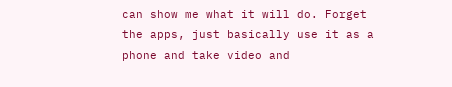can show me what it will do. Forget the apps, just basically use it as a phone and take video and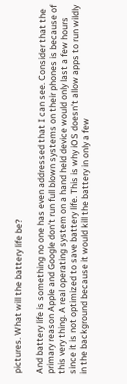pictures. What will the battery life be?

And battery life is something no one has even addressed that I can see. Consider that the primary reason Apple and Google don’t run full blown systems on their phones is because of this very thing. A real operating system on a hand held device would only last a few hours since it is not optimized to save battery life. This is why iOS doesn’t allow apps to run wildly in the background because it would kill the battery in only a few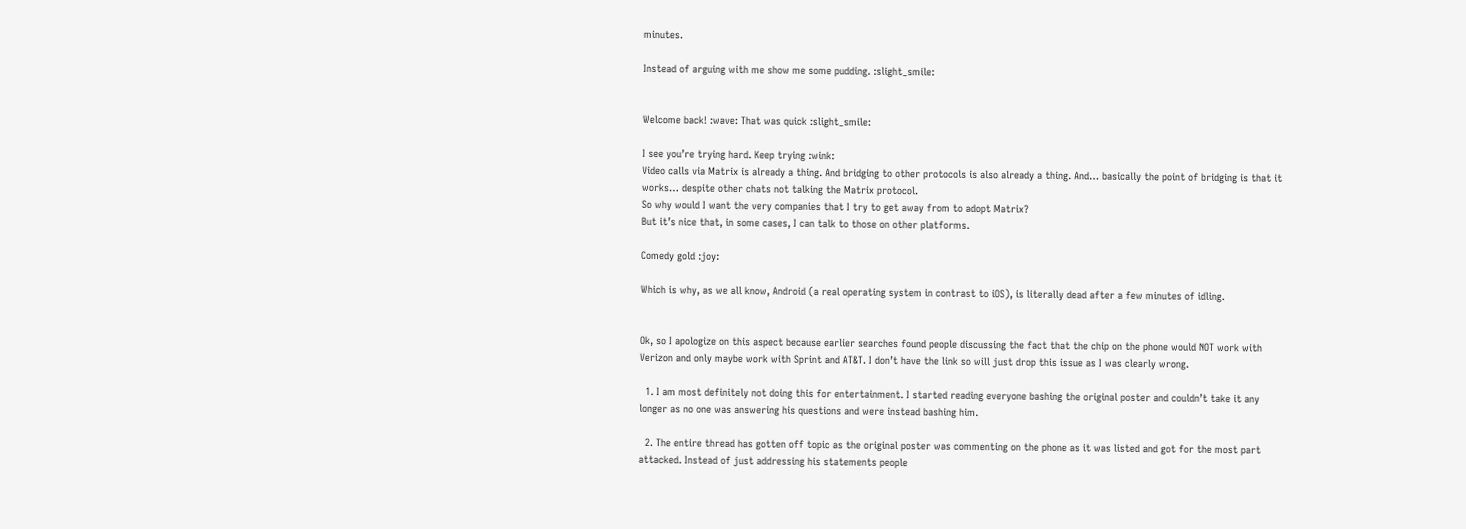minutes.

Instead of arguing with me show me some pudding. :slight_smile:


Welcome back! :wave: That was quick :slight_smile:

I see you’re trying hard. Keep trying :wink:
Video calls via Matrix is already a thing. And bridging to other protocols is also already a thing. And… basically the point of bridging is that it works… despite other chats not talking the Matrix protocol.
So why would I want the very companies that I try to get away from to adopt Matrix?
But it’s nice that, in some cases, I can talk to those on other platforms.

Comedy gold :joy:

Which is why, as we all know, Android (a real operating system in contrast to iOS), is literally dead after a few minutes of idling.


Ok, so I apologize on this aspect because earlier searches found people discussing the fact that the chip on the phone would NOT work with Verizon and only maybe work with Sprint and AT&T. I don’t have the link so will just drop this issue as I was clearly wrong.

  1. I am most definitely not doing this for entertainment. I started reading everyone bashing the original poster and couldn’t take it any longer as no one was answering his questions and were instead bashing him.

  2. The entire thread has gotten off topic as the original poster was commenting on the phone as it was listed and got for the most part attacked. Instead of just addressing his statements people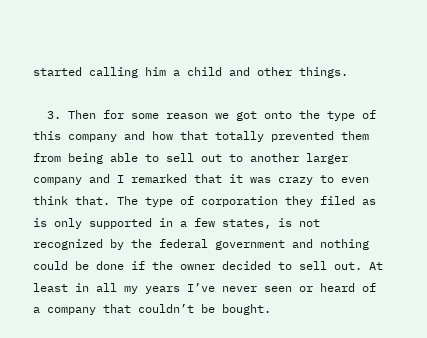started calling him a child and other things.

  3. Then for some reason we got onto the type of this company and how that totally prevented them from being able to sell out to another larger company and I remarked that it was crazy to even think that. The type of corporation they filed as is only supported in a few states, is not recognized by the federal government and nothing could be done if the owner decided to sell out. At least in all my years I’ve never seen or heard of a company that couldn’t be bought.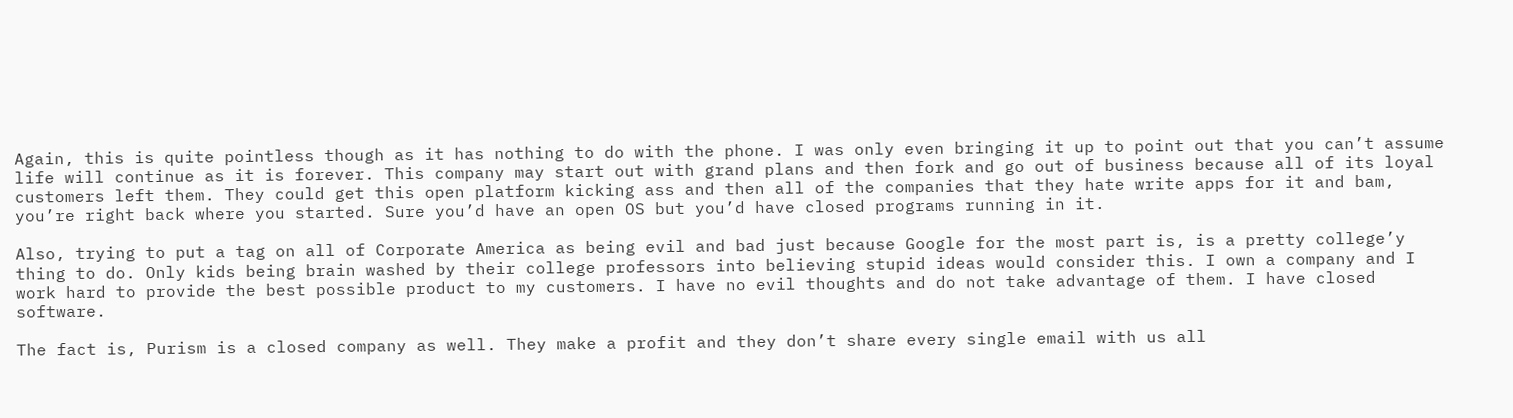Again, this is quite pointless though as it has nothing to do with the phone. I was only even bringing it up to point out that you can’t assume life will continue as it is forever. This company may start out with grand plans and then fork and go out of business because all of its loyal customers left them. They could get this open platform kicking ass and then all of the companies that they hate write apps for it and bam, you’re right back where you started. Sure you’d have an open OS but you’d have closed programs running in it.

Also, trying to put a tag on all of Corporate America as being evil and bad just because Google for the most part is, is a pretty college’y thing to do. Only kids being brain washed by their college professors into believing stupid ideas would consider this. I own a company and I work hard to provide the best possible product to my customers. I have no evil thoughts and do not take advantage of them. I have closed software.

The fact is, Purism is a closed company as well. They make a profit and they don’t share every single email with us all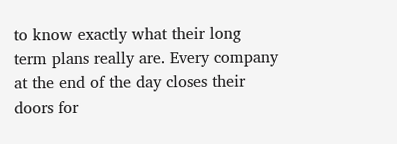to know exactly what their long term plans really are. Every company at the end of the day closes their doors for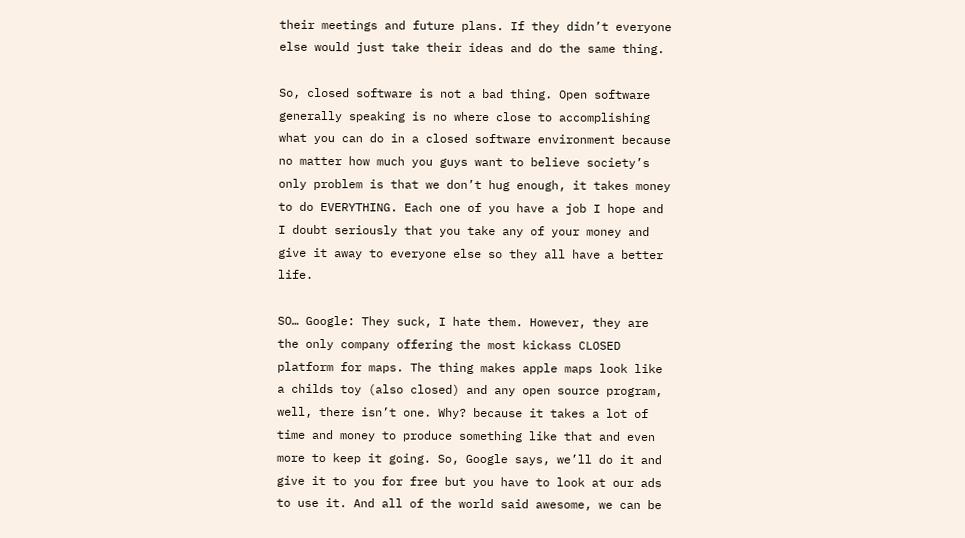their meetings and future plans. If they didn’t everyone else would just take their ideas and do the same thing.

So, closed software is not a bad thing. Open software generally speaking is no where close to accomplishing what you can do in a closed software environment because no matter how much you guys want to believe society’s only problem is that we don’t hug enough, it takes money to do EVERYTHING. Each one of you have a job I hope and I doubt seriously that you take any of your money and give it away to everyone else so they all have a better life.

SO… Google: They suck, I hate them. However, they are the only company offering the most kickass CLOSED platform for maps. The thing makes apple maps look like a childs toy (also closed) and any open source program, well, there isn’t one. Why? because it takes a lot of time and money to produce something like that and even more to keep it going. So, Google says, we’ll do it and give it to you for free but you have to look at our ads to use it. And all of the world said awesome, we can be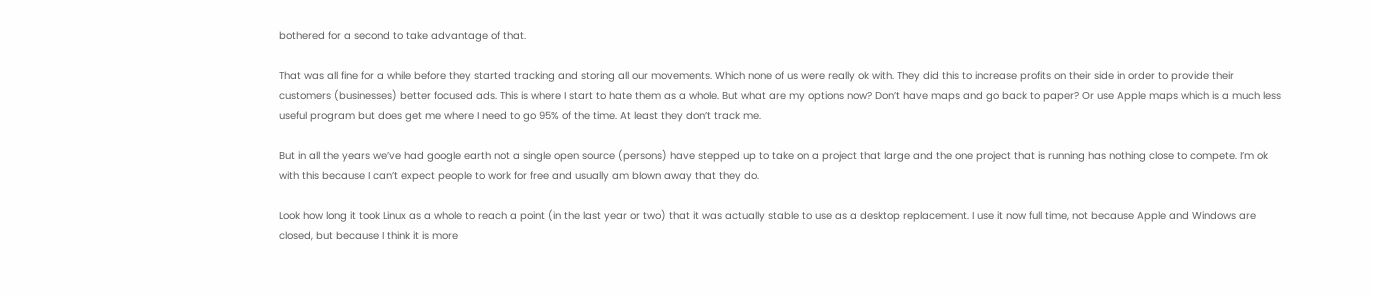bothered for a second to take advantage of that.

That was all fine for a while before they started tracking and storing all our movements. Which none of us were really ok with. They did this to increase profits on their side in order to provide their customers (businesses) better focused ads. This is where I start to hate them as a whole. But what are my options now? Don’t have maps and go back to paper? Or use Apple maps which is a much less useful program but does get me where I need to go 95% of the time. At least they don’t track me.

But in all the years we’ve had google earth not a single open source (persons) have stepped up to take on a project that large and the one project that is running has nothing close to compete. I’m ok with this because I can’t expect people to work for free and usually am blown away that they do.

Look how long it took Linux as a whole to reach a point (in the last year or two) that it was actually stable to use as a desktop replacement. I use it now full time, not because Apple and Windows are closed, but because I think it is more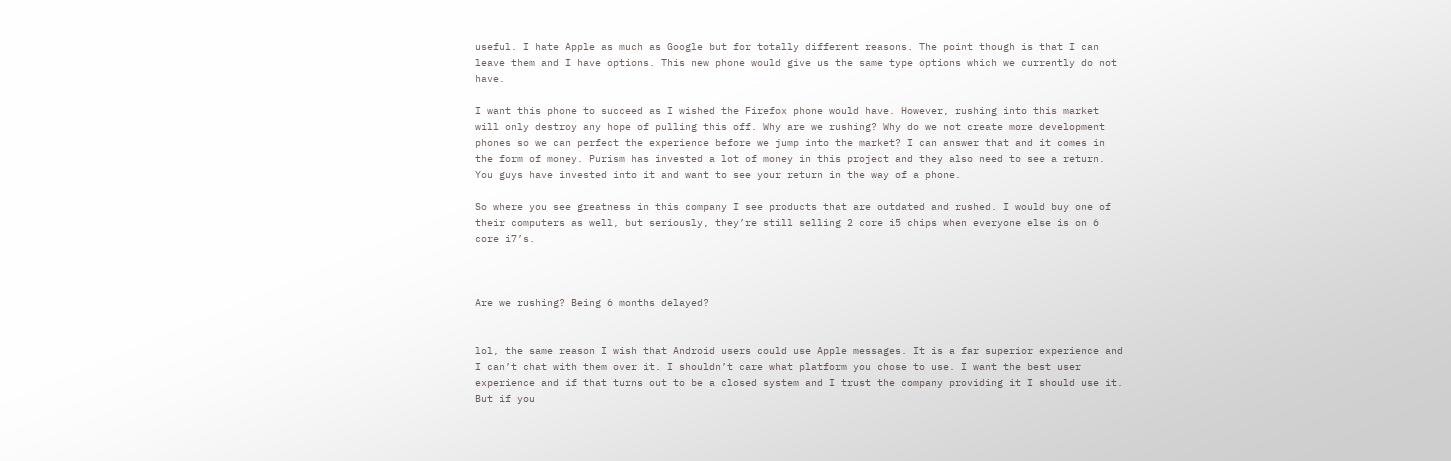useful. I hate Apple as much as Google but for totally different reasons. The point though is that I can leave them and I have options. This new phone would give us the same type options which we currently do not have.

I want this phone to succeed as I wished the Firefox phone would have. However, rushing into this market will only destroy any hope of pulling this off. Why are we rushing? Why do we not create more development phones so we can perfect the experience before we jump into the market? I can answer that and it comes in the form of money. Purism has invested a lot of money in this project and they also need to see a return. You guys have invested into it and want to see your return in the way of a phone.

So where you see greatness in this company I see products that are outdated and rushed. I would buy one of their computers as well, but seriously, they’re still selling 2 core i5 chips when everyone else is on 6 core i7’s.



Are we rushing? Being 6 months delayed?


lol, the same reason I wish that Android users could use Apple messages. It is a far superior experience and I can’t chat with them over it. I shouldn’t care what platform you chose to use. I want the best user experience and if that turns out to be a closed system and I trust the company providing it I should use it. But if you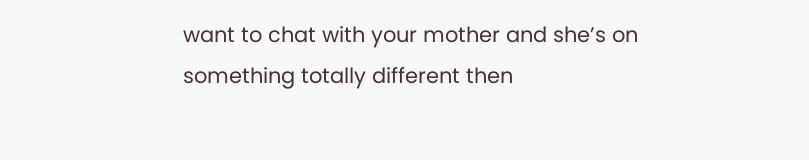want to chat with your mother and she’s on something totally different then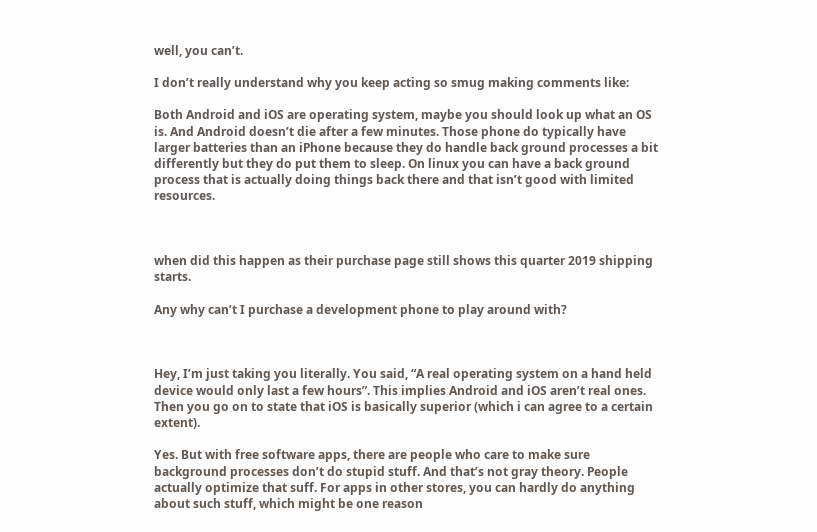well, you can’t.

I don’t really understand why you keep acting so smug making comments like:

Both Android and iOS are operating system, maybe you should look up what an OS is. And Android doesn’t die after a few minutes. Those phone do typically have larger batteries than an iPhone because they do handle back ground processes a bit differently but they do put them to sleep. On linux you can have a back ground process that is actually doing things back there and that isn’t good with limited resources.



when did this happen as their purchase page still shows this quarter 2019 shipping starts.

Any why can’t I purchase a development phone to play around with?



Hey, I’m just taking you literally. You said, “A real operating system on a hand held device would only last a few hours”. This implies Android and iOS aren’t real ones. Then you go on to state that iOS is basically superior (which i can agree to a certain extent).

Yes. But with free software apps, there are people who care to make sure background processes don’t do stupid stuff. And that’s not gray theory. People actually optimize that suff. For apps in other stores, you can hardly do anything about such stuff, which might be one reason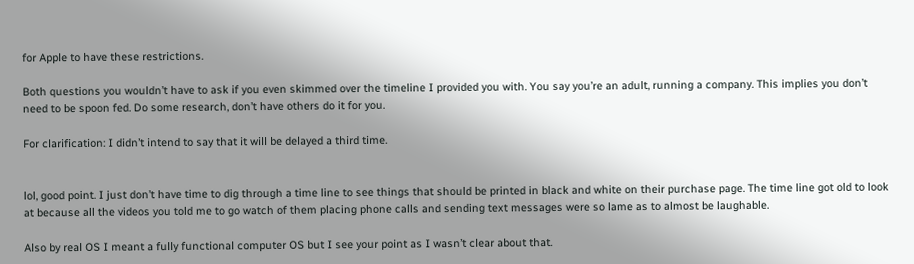for Apple to have these restrictions.

Both questions you wouldn’t have to ask if you even skimmed over the timeline I provided you with. You say you’re an adult, running a company. This implies you don’t need to be spoon fed. Do some research, don’t have others do it for you.

For clarification: I didn’t intend to say that it will be delayed a third time.


lol, good point. I just don’t have time to dig through a time line to see things that should be printed in black and white on their purchase page. The time line got old to look at because all the videos you told me to go watch of them placing phone calls and sending text messages were so lame as to almost be laughable.

Also by real OS I meant a fully functional computer OS but I see your point as I wasn’t clear about that.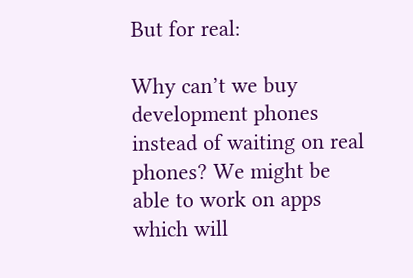But for real:

Why can’t we buy development phones instead of waiting on real phones? We might be able to work on apps which will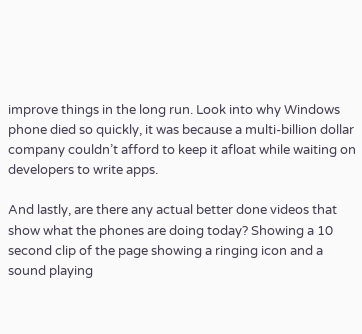improve things in the long run. Look into why Windows phone died so quickly, it was because a multi-billion dollar company couldn’t afford to keep it afloat while waiting on developers to write apps.

And lastly, are there any actual better done videos that show what the phones are doing today? Showing a 10 second clip of the page showing a ringing icon and a sound playing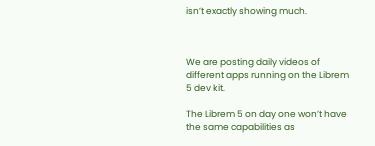isn’t exactly showing much.



We are posting daily videos of different apps running on the Librem 5 dev kit.

The Librem 5 on day one won’t have the same capabilities as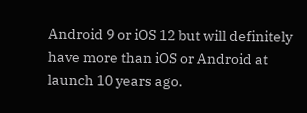Android 9 or iOS 12 but will definitely have more than iOS or Android at launch 10 years ago.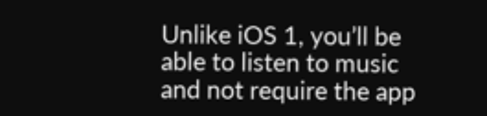Unlike iOS 1, you’ll be able to listen to music and not require the app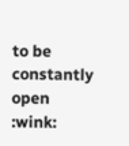to be constantly open :wink: